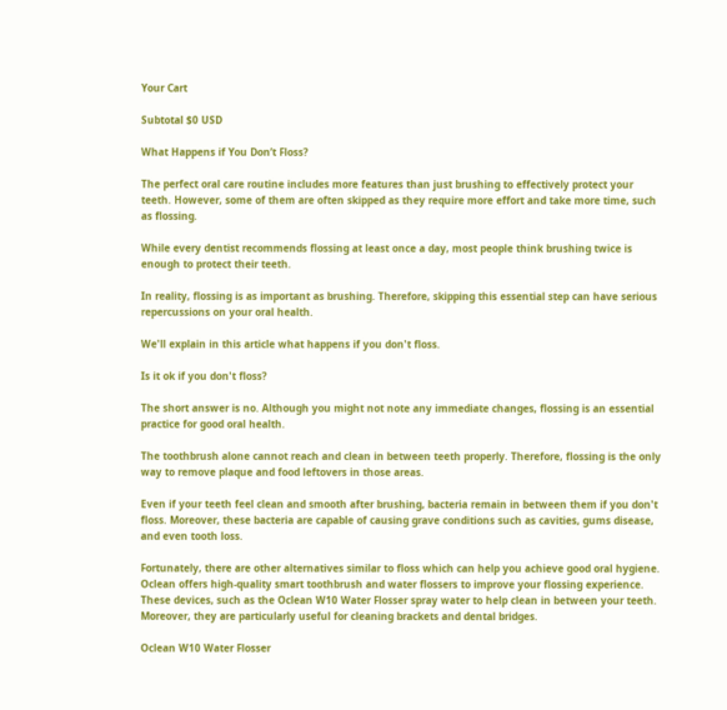Your Cart

Subtotal $0 USD

What Happens if You Don’t Floss?

The perfect oral care routine includes more features than just brushing to effectively protect your teeth. However, some of them are often skipped as they require more effort and take more time, such as flossing.

While every dentist recommends flossing at least once a day, most people think brushing twice is enough to protect their teeth.

In reality, flossing is as important as brushing. Therefore, skipping this essential step can have serious repercussions on your oral health.

We'll explain in this article what happens if you don't floss.

Is it ok if you don't floss?

The short answer is no. Although you might not note any immediate changes, flossing is an essential practice for good oral health.

The toothbrush alone cannot reach and clean in between teeth properly. Therefore, flossing is the only way to remove plaque and food leftovers in those areas.

Even if your teeth feel clean and smooth after brushing, bacteria remain in between them if you don't floss. Moreover, these bacteria are capable of causing grave conditions such as cavities, gums disease, and even tooth loss.

Fortunately, there are other alternatives similar to floss which can help you achieve good oral hygiene. Oclean offers high-quality smart toothbrush and water flossers to improve your flossing experience. These devices, such as the Oclean W10 Water Flosser spray water to help clean in between your teeth. Moreover, they are particularly useful for cleaning brackets and dental bridges.

Oclean W10 Water Flosser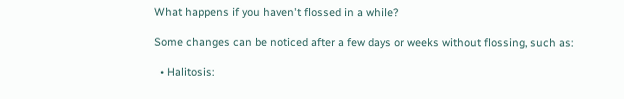What happens if you haven't flossed in a while?

Some changes can be noticed after a few days or weeks without flossing, such as:

  • Halitosis: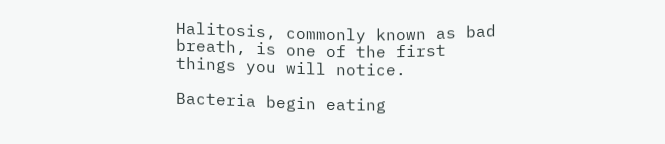Halitosis, commonly known as bad breath, is one of the first things you will notice.

Bacteria begin eating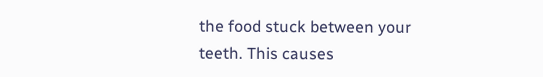the food stuck between your teeth. This causes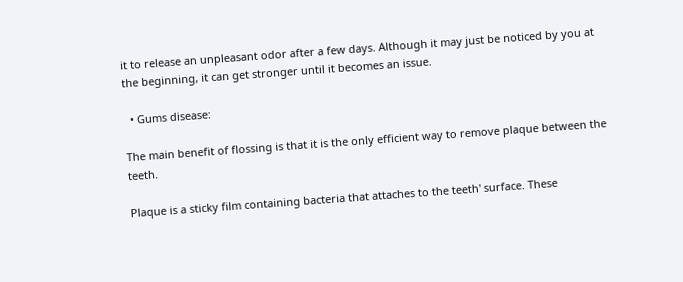it to release an unpleasant odor after a few days. Although it may just be noticed by you at the beginning, it can get stronger until it becomes an issue.

  • Gums disease:

The main benefit of flossing is that it is the only efficient way to remove plaque between the teeth.

Plaque is a sticky film containing bacteria that attaches to the teeth' surface. These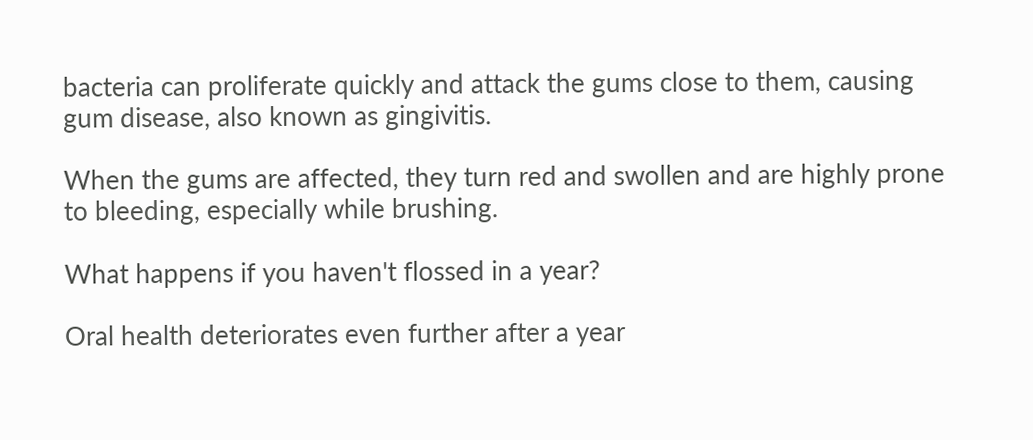bacteria can proliferate quickly and attack the gums close to them, causing gum disease, also known as gingivitis.

When the gums are affected, they turn red and swollen and are highly prone to bleeding, especially while brushing.

What happens if you haven't flossed in a year?

Oral health deteriorates even further after a year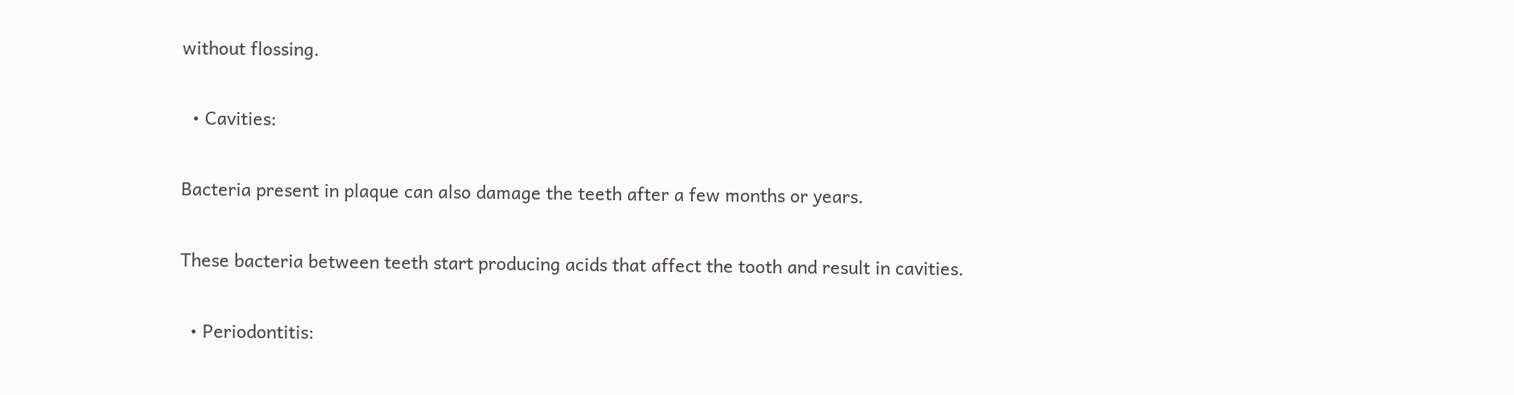without flossing.

  • Cavities:

Bacteria present in plaque can also damage the teeth after a few months or years.

These bacteria between teeth start producing acids that affect the tooth and result in cavities.

  • Periodontitis: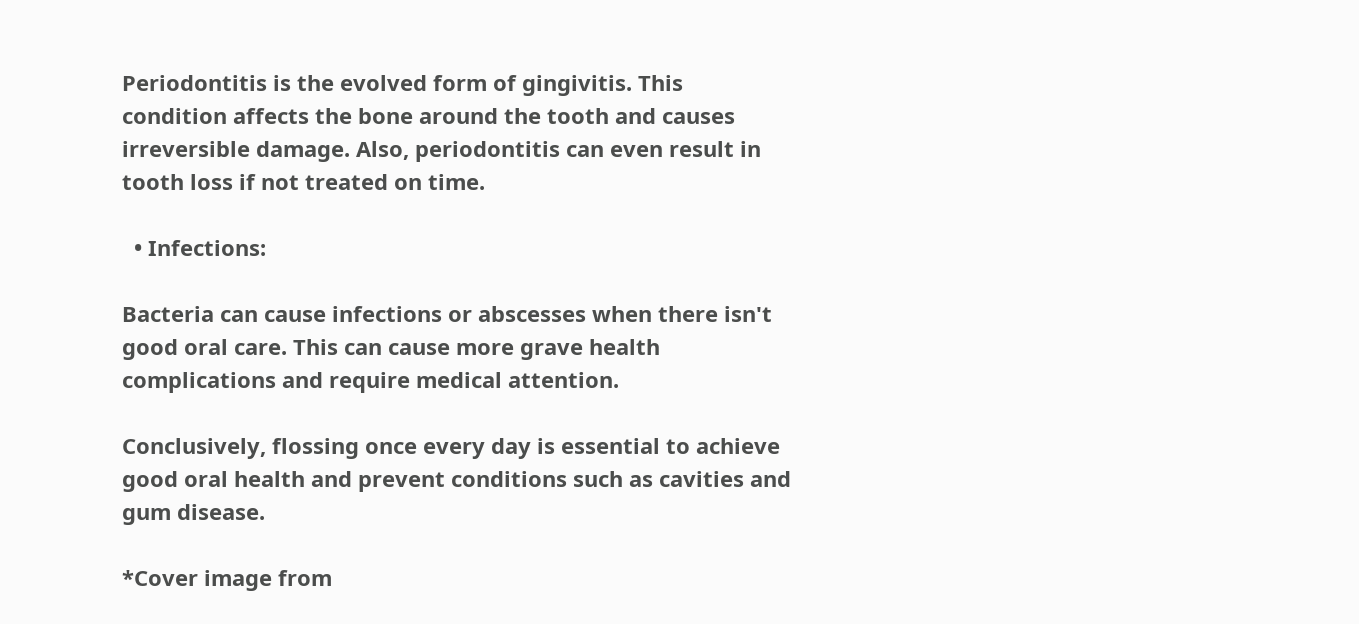Periodontitis is the evolved form of gingivitis. This condition affects the bone around the tooth and causes irreversible damage. Also, periodontitis can even result in tooth loss if not treated on time.

  • Infections:

Bacteria can cause infections or abscesses when there isn't good oral care. This can cause more grave health complications and require medical attention.

Conclusively, flossing once every day is essential to achieve good oral health and prevent conditions such as cavities and gum disease.

*Cover image from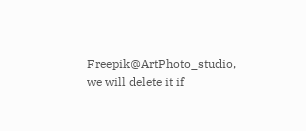Freepik@ArtPhoto_studio, we will delete it if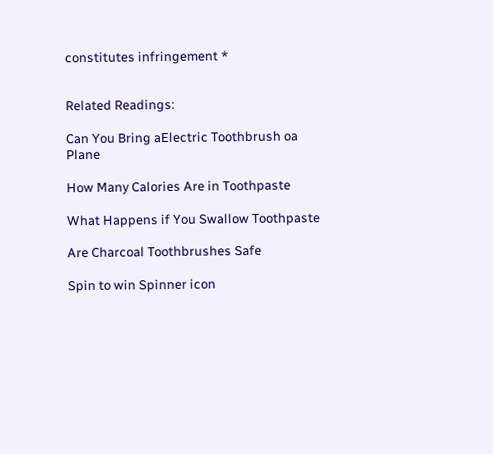constitutes infringement *


Related Readings:

Can You Bring aElectric Toothbrush oa Plane

How Many Calories Are in Toothpaste

What Happens if You Swallow Toothpaste

Are Charcoal Toothbrushes Safe

Spin to win Spinner icon